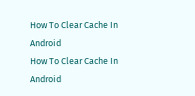How To Clear Cache In Android
How To Clear Cache In Android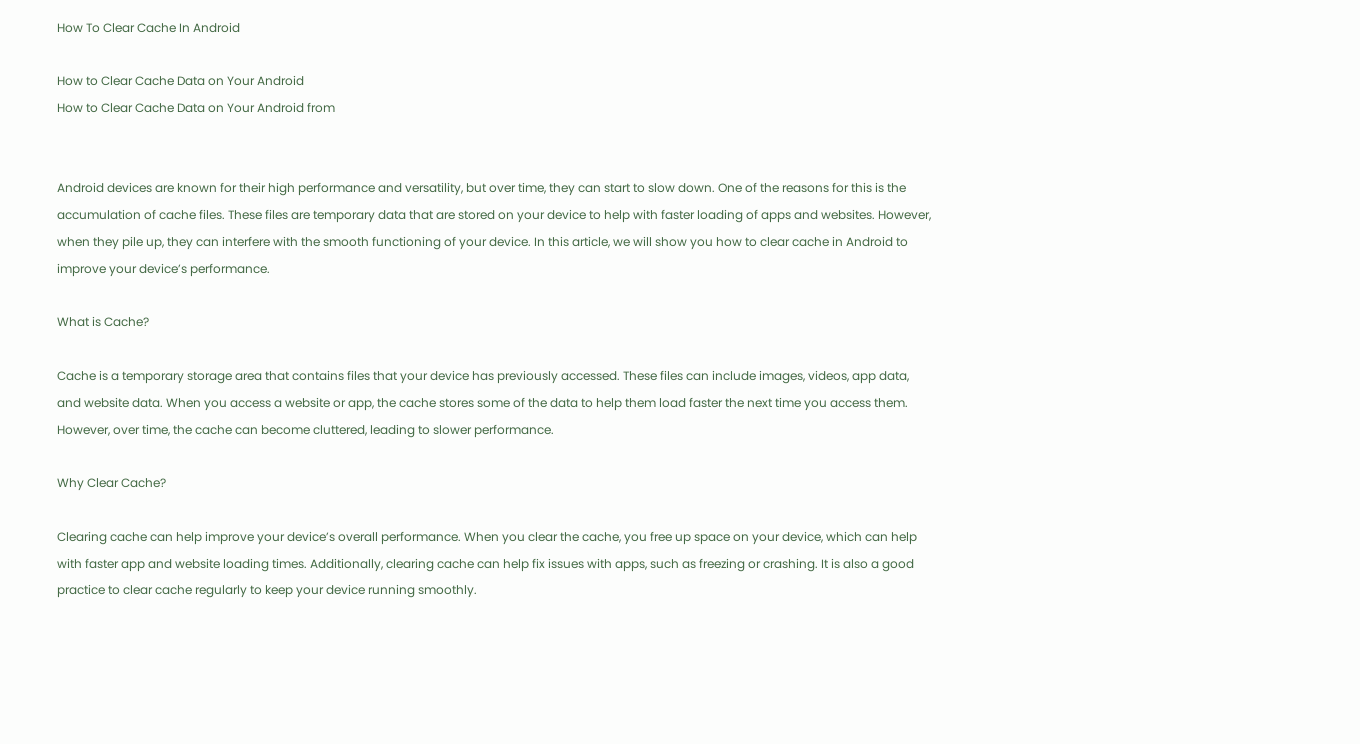How To Clear Cache In Android

How to Clear Cache Data on Your Android
How to Clear Cache Data on Your Android from


Android devices are known for their high performance and versatility, but over time, they can start to slow down. One of the reasons for this is the accumulation of cache files. These files are temporary data that are stored on your device to help with faster loading of apps and websites. However, when they pile up, they can interfere with the smooth functioning of your device. In this article, we will show you how to clear cache in Android to improve your device’s performance.

What is Cache?

Cache is a temporary storage area that contains files that your device has previously accessed. These files can include images, videos, app data, and website data. When you access a website or app, the cache stores some of the data to help them load faster the next time you access them. However, over time, the cache can become cluttered, leading to slower performance.

Why Clear Cache?

Clearing cache can help improve your device’s overall performance. When you clear the cache, you free up space on your device, which can help with faster app and website loading times. Additionally, clearing cache can help fix issues with apps, such as freezing or crashing. It is also a good practice to clear cache regularly to keep your device running smoothly.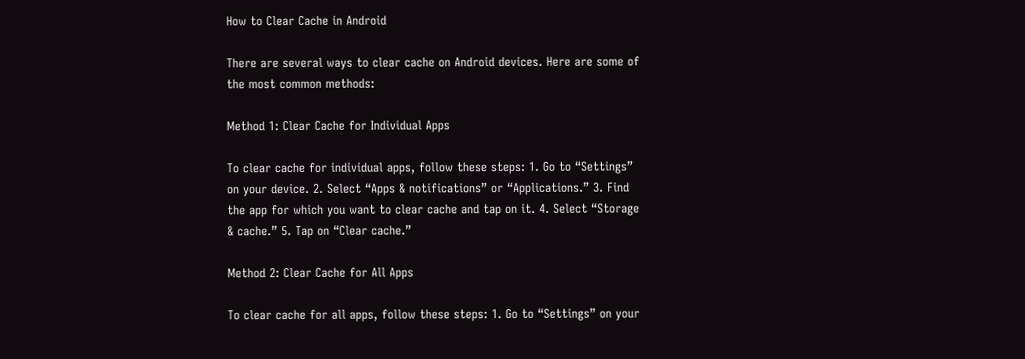How to Clear Cache in Android

There are several ways to clear cache on Android devices. Here are some of the most common methods:

Method 1: Clear Cache for Individual Apps

To clear cache for individual apps, follow these steps: 1. Go to “Settings” on your device. 2. Select “Apps & notifications” or “Applications.” 3. Find the app for which you want to clear cache and tap on it. 4. Select “Storage & cache.” 5. Tap on “Clear cache.”

Method 2: Clear Cache for All Apps

To clear cache for all apps, follow these steps: 1. Go to “Settings” on your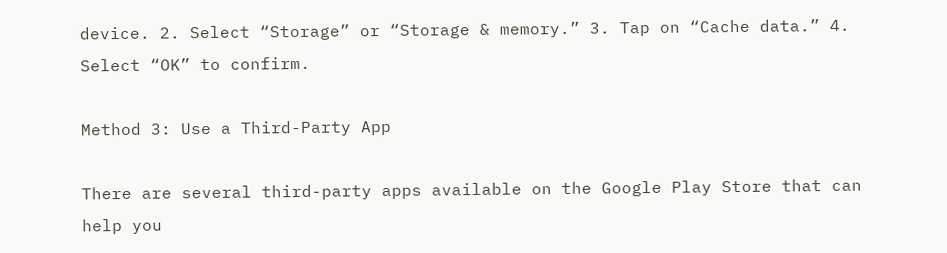device. 2. Select “Storage” or “Storage & memory.” 3. Tap on “Cache data.” 4. Select “OK” to confirm.

Method 3: Use a Third-Party App

There are several third-party apps available on the Google Play Store that can help you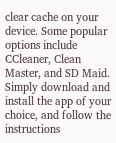clear cache on your device. Some popular options include CCleaner, Clean Master, and SD Maid. Simply download and install the app of your choice, and follow the instructions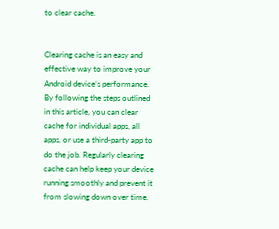to clear cache.


Clearing cache is an easy and effective way to improve your Android device’s performance. By following the steps outlined in this article, you can clear cache for individual apps, all apps, or use a third-party app to do the job. Regularly clearing cache can help keep your device running smoothly and prevent it from slowing down over time.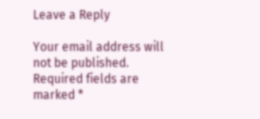Leave a Reply

Your email address will not be published. Required fields are marked *